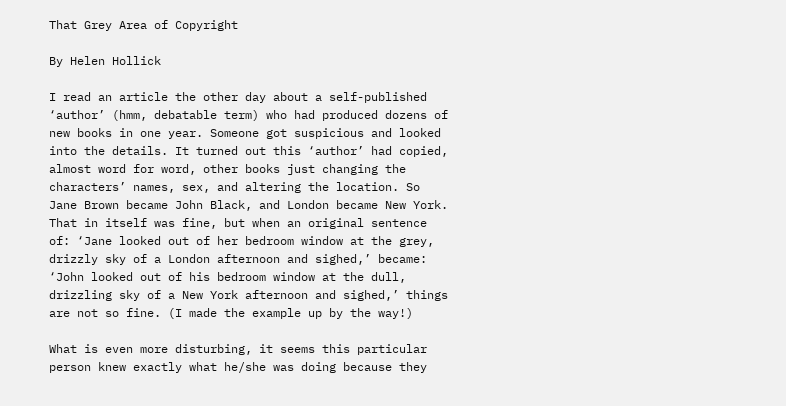That Grey Area of Copyright

By Helen Hollick

I read an article the other day about a self-published ‘author’ (hmm, debatable term) who had produced dozens of new books in one year. Someone got suspicious and looked into the details. It turned out this ‘author’ had copied, almost word for word, other books just changing the characters’ names, sex, and altering the location. So Jane Brown became John Black, and London became New York. That in itself was fine, but when an original sentence of: ‘Jane looked out of her bedroom window at the grey, drizzly sky of a London afternoon and sighed,’ became: ‘John looked out of his bedroom window at the dull, drizzling sky of a New York afternoon and sighed,’ things are not so fine. (I made the example up by the way!)

What is even more disturbing, it seems this particular person knew exactly what he/she was doing because they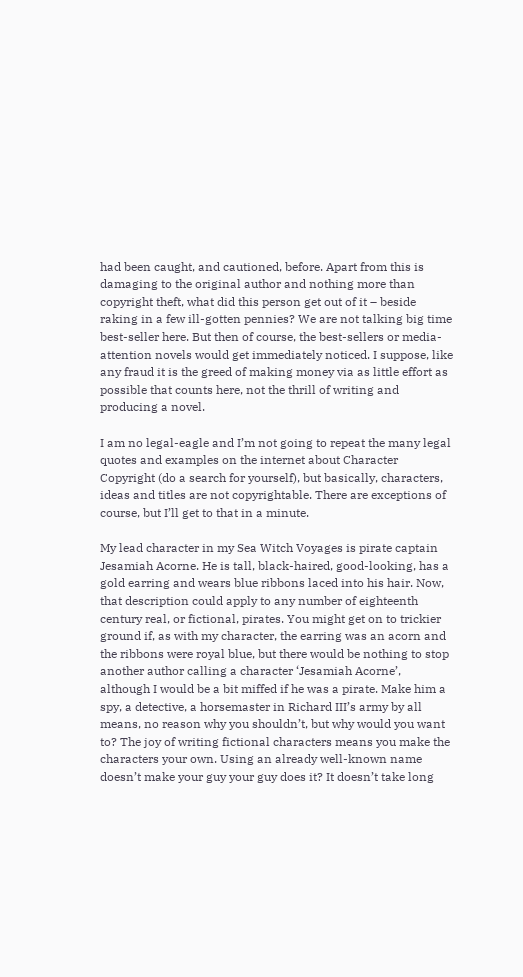had been caught, and cautioned, before. Apart from this is damaging to the original author and nothing more than copyright theft, what did this person get out of it – beside raking in a few ill-gotten pennies? We are not talking big time best-seller here. But then of course, the best-sellers or media-attention novels would get immediately noticed. I suppose, like any fraud it is the greed of making money via as little effort as possible that counts here, not the thrill of writing and producing a novel.

I am no legal-eagle and I’m not going to repeat the many legal quotes and examples on the internet about Character Copyright (do a search for yourself), but basically, characters, ideas and titles are not copyrightable. There are exceptions of course, but I’ll get to that in a minute.

My lead character in my Sea Witch Voyages is pirate captain Jesamiah Acorne. He is tall, black-haired, good-looking, has a gold earring and wears blue ribbons laced into his hair. Now, that description could apply to any number of eighteenth century real, or fictional, pirates. You might get on to trickier ground if, as with my character, the earring was an acorn and the ribbons were royal blue, but there would be nothing to stop another author calling a character ‘Jesamiah Acorne’, although I would be a bit miffed if he was a pirate. Make him a spy, a detective, a horsemaster in Richard III’s army by all means, no reason why you shouldn’t, but why would you want to? The joy of writing fictional characters means you make the characters your own. Using an already well-known name doesn’t make your guy your guy does it? It doesn’t take long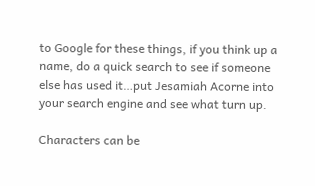to Google for these things, if you think up a name, do a quick search to see if someone else has used it…put Jesamiah Acorne into your search engine and see what turn up.

Characters can be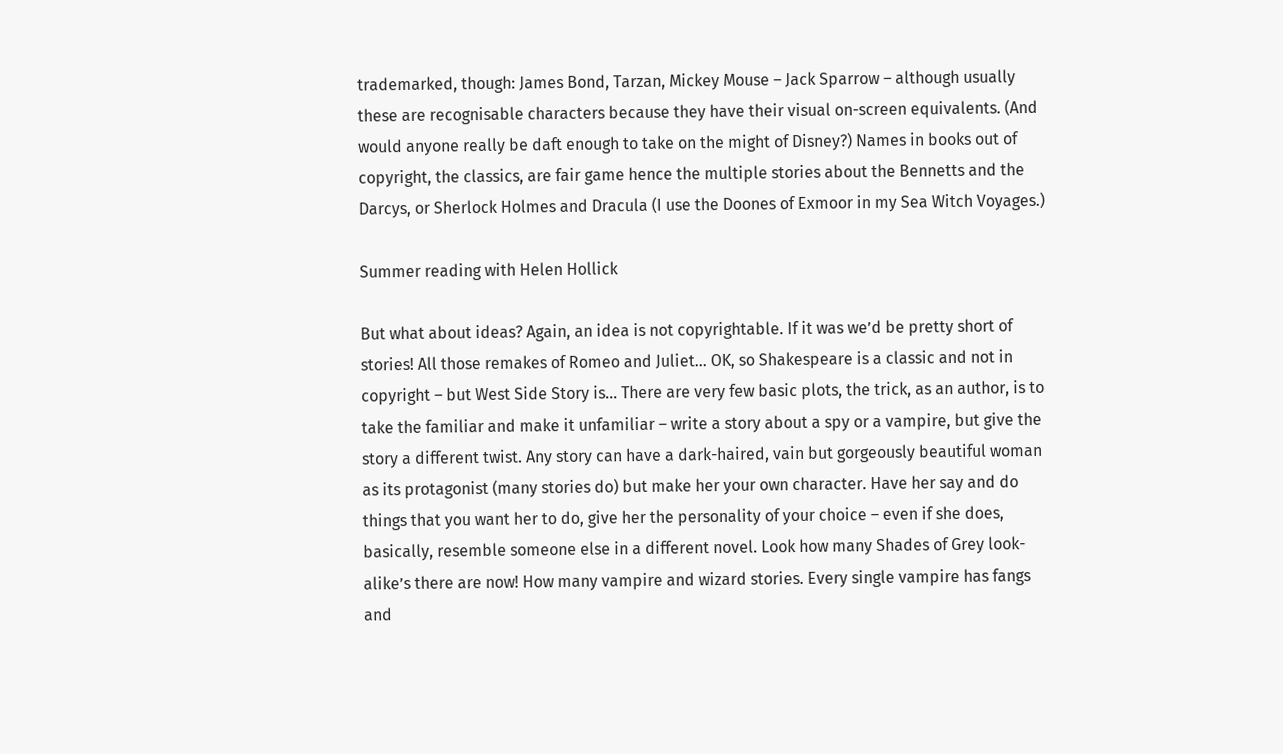trademarked, though: James Bond, Tarzan, Mickey Mouse – Jack Sparrow – although usually these are recognisable characters because they have their visual on-screen equivalents. (And would anyone really be daft enough to take on the might of Disney?) Names in books out of copyright, the classics, are fair game hence the multiple stories about the Bennetts and the Darcys, or Sherlock Holmes and Dracula (I use the Doones of Exmoor in my Sea Witch Voyages.)

Summer reading with Helen Hollick

But what about ideas? Again, an idea is not copyrightable. If it was we’d be pretty short of stories! All those remakes of Romeo and Juliet… OK, so Shakespeare is a classic and not in copyright – but West Side Story is… There are very few basic plots, the trick, as an author, is to take the familiar and make it unfamiliar – write a story about a spy or a vampire, but give the story a different twist. Any story can have a dark-haired, vain but gorgeously beautiful woman as its protagonist (many stories do) but make her your own character. Have her say and do things that you want her to do, give her the personality of your choice – even if she does, basically, resemble someone else in a different novel. Look how many Shades of Grey look-alike’s there are now! How many vampire and wizard stories. Every single vampire has fangs and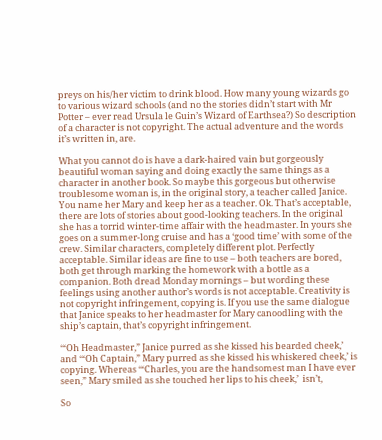preys on his/her victim to drink blood. How many young wizards go to various wizard schools (and no the stories didn’t start with Mr Potter – ever read Ursula le Guin’s Wizard of Earthsea?) So description of a character is not copyright. The actual adventure and the words it’s written in, are.

What you cannot do is have a dark-haired vain but gorgeously beautiful woman saying and doing exactly the same things as a character in another book. So maybe this gorgeous but otherwise troublesome woman is, in the original story, a teacher called Janice. You name her Mary and keep her as a teacher. Ok. That’s acceptable, there are lots of stories about good-looking teachers. In the original she has a torrid winter-time affair with the headmaster. In yours she goes on a summer-long cruise and has a ‘good time’ with some of the crew. Similar characters, completely different plot. Perfectly acceptable. Similar ideas are fine to use – both teachers are bored, both get through marking the homework with a bottle as a companion. Both dread Monday mornings – but wording these feelings using another author’s words is not acceptable. Creativity is not copyright infringement, copying is. If you use the same dialogue that Janice speaks to her headmaster for Mary canoodling with the ship’s captain, that’s copyright infringement.

‘“Oh Headmaster,” Janice purred as she kissed his bearded cheek,’ and ‘“Oh Captain,” Mary purred as she kissed his whiskered cheek,’ is copying. Whereas ‘“Charles, you are the handsomest man I have ever seen,” Mary smiled as she touched her lips to his cheek,’  isn’t,

So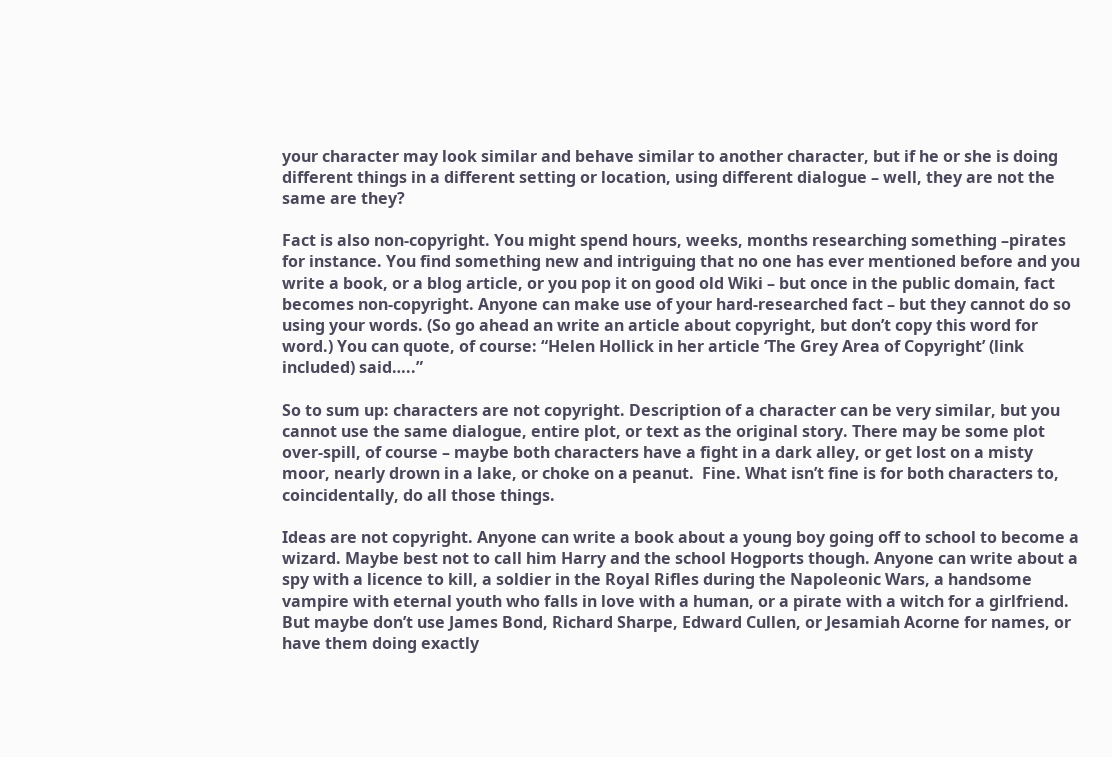your character may look similar and behave similar to another character, but if he or she is doing different things in a different setting or location, using different dialogue – well, they are not the same are they?

Fact is also non-copyright. You might spend hours, weeks, months researching something –pirates for instance. You find something new and intriguing that no one has ever mentioned before and you write a book, or a blog article, or you pop it on good old Wiki – but once in the public domain, fact becomes non-copyright. Anyone can make use of your hard-researched fact – but they cannot do so using your words. (So go ahead an write an article about copyright, but don’t copy this word for word.) You can quote, of course: “Helen Hollick in her article ‘The Grey Area of Copyright’ (link included) said…..”

So to sum up: characters are not copyright. Description of a character can be very similar, but you cannot use the same dialogue, entire plot, or text as the original story. There may be some plot over-spill, of course – maybe both characters have a fight in a dark alley, or get lost on a misty moor, nearly drown in a lake, or choke on a peanut.  Fine. What isn’t fine is for both characters to, coincidentally, do all those things.

Ideas are not copyright. Anyone can write a book about a young boy going off to school to become a wizard. Maybe best not to call him Harry and the school Hogports though. Anyone can write about a spy with a licence to kill, a soldier in the Royal Rifles during the Napoleonic Wars, a handsome vampire with eternal youth who falls in love with a human, or a pirate with a witch for a girlfriend. But maybe don’t use James Bond, Richard Sharpe, Edward Cullen, or Jesamiah Acorne for names, or have them doing exactly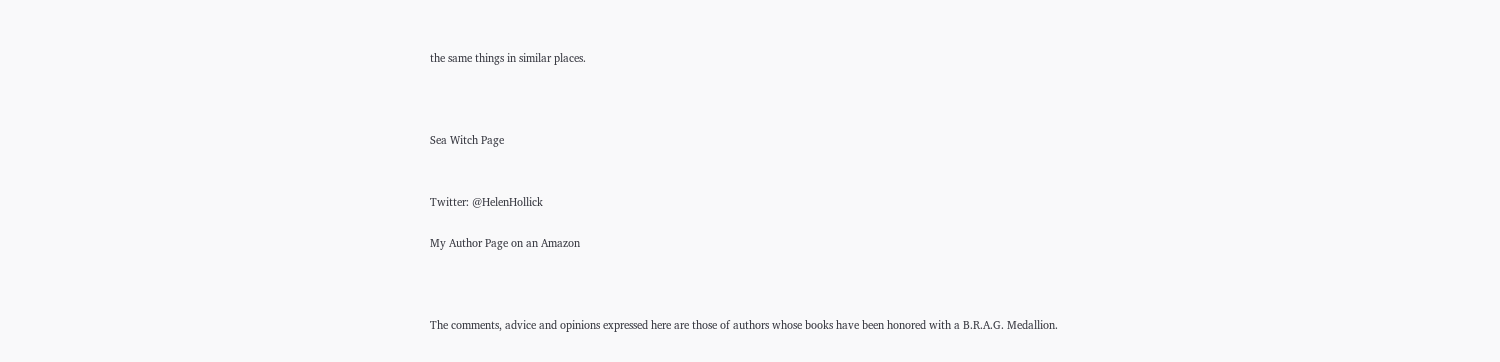the same things in similar places.



Sea Witch Page


Twitter: @HelenHollick

My Author Page on an Amazon



The comments, advice and opinions expressed here are those of authors whose books have been honored with a B.R.A.G. Medallion.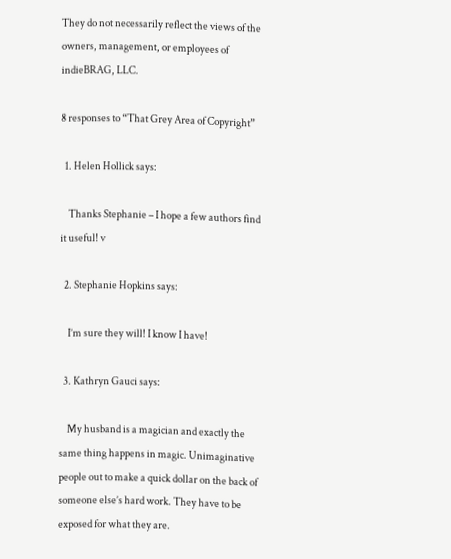They do not necessarily reflect the views of the owners, management, or employees of indieBRAG, LLC.

8 responses to “That Grey Area of Copyright”

  1. Helen Hollick says:

    Thanks Stephanie – I hope a few authors find it useful! v

  2. Stephanie Hopkins says:

    I’m sure they will! I know I have!

  3. Kathryn Gauci says:

    My husband is a magician and exactly the same thing happens in magic. Unimaginative people out to make a quick dollar on the back of someone else’s hard work. They have to be exposed for what they are.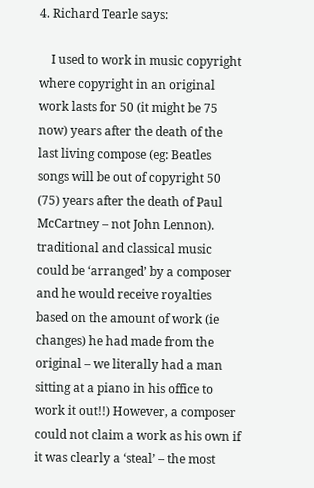4. Richard Tearle says:

    I used to work in music copyright where copyright in an original work lasts for 50 (it might be 75 now) years after the death of the last living compose (eg: Beatles songs will be out of copyright 50 (75) years after the death of Paul McCartney – not John Lennon). traditional and classical music could be ‘arranged’ by a composer and he would receive royalties based on the amount of work (ie changes) he had made from the original – we literally had a man sitting at a piano in his office to work it out!!) However, a composer could not claim a work as his own if it was clearly a ‘steal’ – the most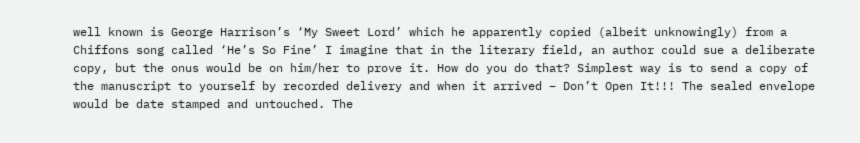well known is George Harrison’s ‘My Sweet Lord’ which he apparently copied (albeit unknowingly) from a Chiffons song called ‘He’s So Fine’ I imagine that in the literary field, an author could sue a deliberate copy, but the onus would be on him/her to prove it. How do you do that? Simplest way is to send a copy of the manuscript to yourself by recorded delivery and when it arrived – Don’t Open It!!! The sealed envelope would be date stamped and untouched. The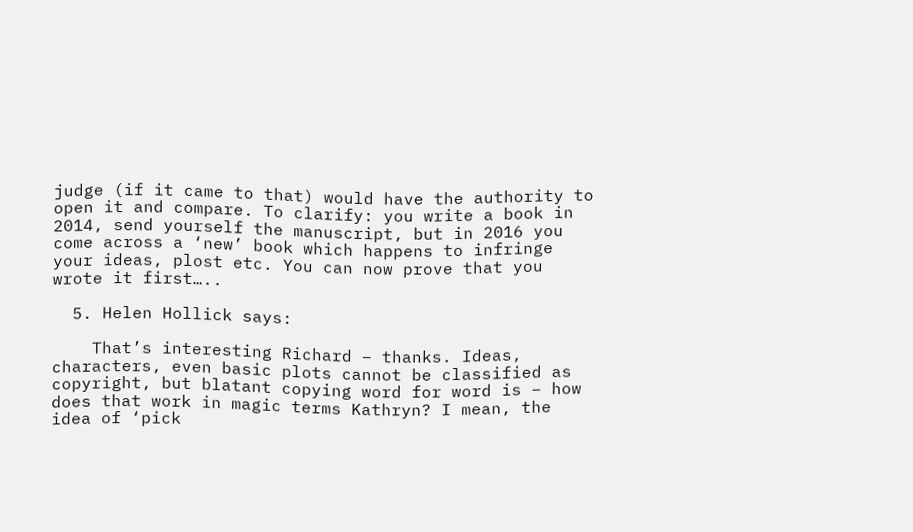judge (if it came to that) would have the authority to open it and compare. To clarify: you write a book in 2014, send yourself the manuscript, but in 2016 you come across a ‘new’ book which happens to infringe your ideas, plost etc. You can now prove that you wrote it first…..

  5. Helen Hollick says:

    That’s interesting Richard – thanks. Ideas, characters, even basic plots cannot be classified as copyright, but blatant copying word for word is – how does that work in magic terms Kathryn? I mean, the idea of ‘pick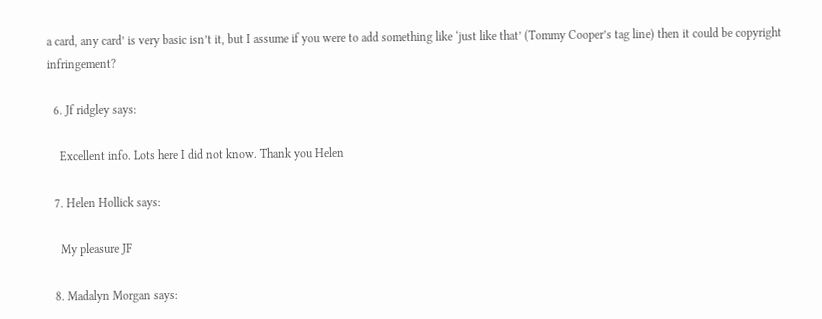a card, any card’ is very basic isn’t it, but I assume if you were to add something like ‘just like that’ (Tommy Cooper’s tag line) then it could be copyright infringement?

  6. Jf ridgley says:

    Excellent info. Lots here I did not know. Thank you Helen

  7. Helen Hollick says:

    My pleasure JF

  8. Madalyn Morgan says: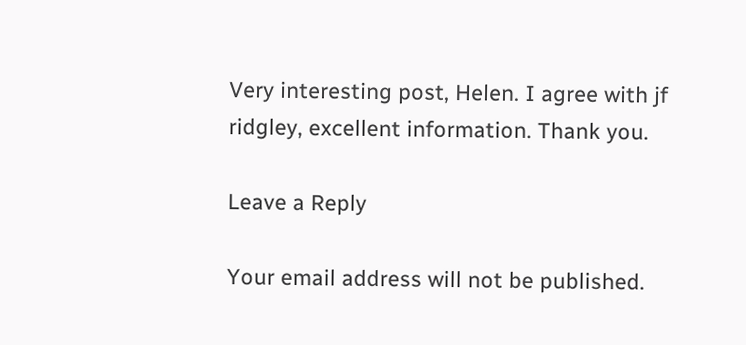Very interesting post, Helen. I agree with jf ridgley, excellent information. Thank you.

Leave a Reply

Your email address will not be published.